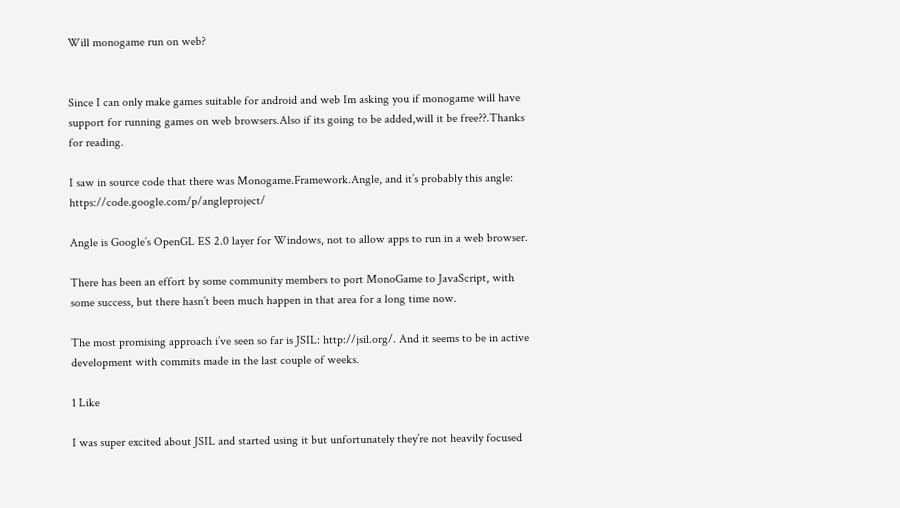Will monogame run on web?


Since I can only make games suitable for android and web Im asking you if monogame will have support for running games on web browsers.Also if its going to be added,will it be free??.Thanks for reading.

I saw in source code that there was Monogame.Framework.Angle, and it’s probably this angle: https://code.google.com/p/angleproject/

Angle is Google’s OpenGL ES 2.0 layer for Windows, not to allow apps to run in a web browser.

There has been an effort by some community members to port MonoGame to JavaScript, with some success, but there hasn’t been much happen in that area for a long time now.

The most promising approach i’ve seen so far is JSIL: http://jsil.org/. And it seems to be in active development with commits made in the last couple of weeks.

1 Like

I was super excited about JSIL and started using it but unfortunately they’re not heavily focused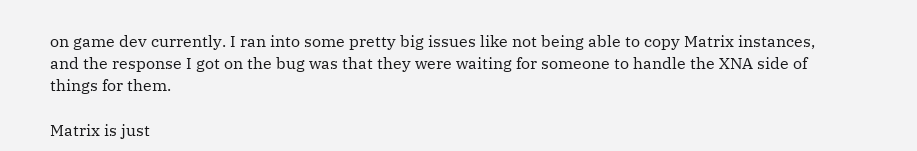on game dev currently. I ran into some pretty big issues like not being able to copy Matrix instances, and the response I got on the bug was that they were waiting for someone to handle the XNA side of things for them.

Matrix is just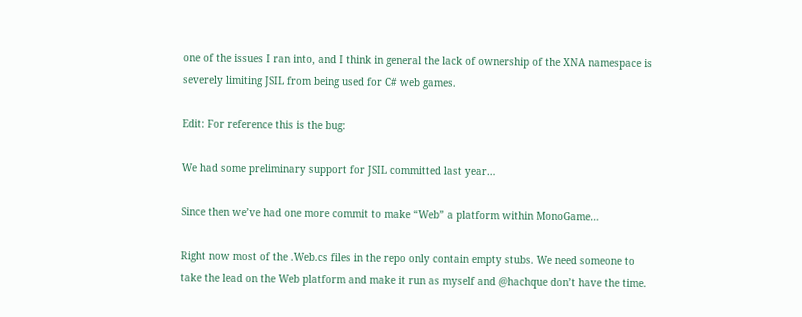one of the issues I ran into, and I think in general the lack of ownership of the XNA namespace is severely limiting JSIL from being used for C# web games.

Edit: For reference this is the bug:

We had some preliminary support for JSIL committed last year…

Since then we’ve had one more commit to make “Web” a platform within MonoGame…

Right now most of the .Web.cs files in the repo only contain empty stubs. We need someone to take the lead on the Web platform and make it run as myself and @hachque don’t have the time.